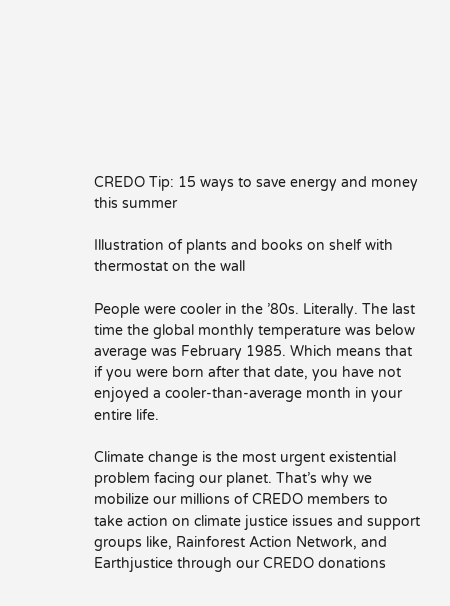CREDO Tip: 15 ways to save energy and money this summer

Illustration of plants and books on shelf with thermostat on the wall

People were cooler in the ’80s. Literally. The last time the global monthly temperature was below average was February 1985. Which means that if you were born after that date, you have not enjoyed a cooler-than-average month in your entire life.

Climate change is the most urgent existential problem facing our planet. That’s why we mobilize our millions of CREDO members to take action on climate justice issues and support groups like, Rainforest Action Network, and Earthjustice through our CREDO donations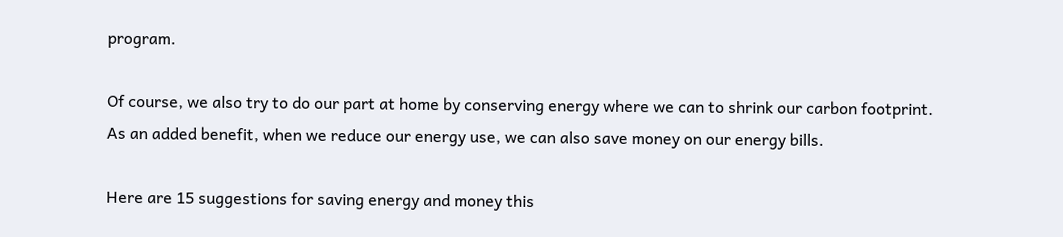program.

Of course, we also try to do our part at home by conserving energy where we can to shrink our carbon footprint. As an added benefit, when we reduce our energy use, we can also save money on our energy bills.

Here are 15 suggestions for saving energy and money this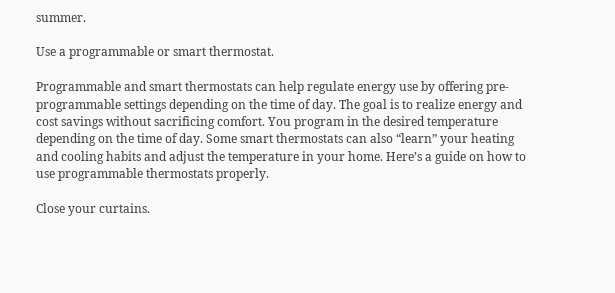summer.

Use a programmable or smart thermostat.

Programmable and smart thermostats can help regulate energy use by offering pre-programmable settings depending on the time of day. The goal is to realize energy and cost savings without sacrificing comfort. You program in the desired temperature depending on the time of day. Some smart thermostats can also “learn” your heating and cooling habits and adjust the temperature in your home. Here’s a guide on how to use programmable thermostats properly.

Close your curtains.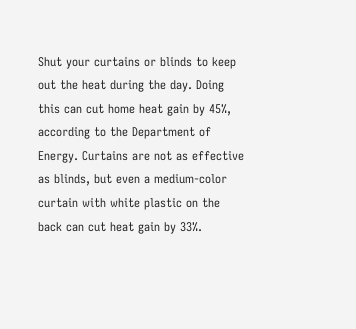Shut your curtains or blinds to keep out the heat during the day. Doing this can cut home heat gain by 45%, according to the Department of Energy. Curtains are not as effective as blinds, but even a medium-color curtain with white plastic on the back can cut heat gain by 33%.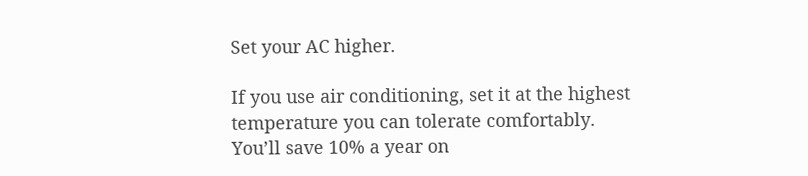Set your AC higher.

If you use air conditioning, set it at the highest temperature you can tolerate comfortably. You’ll save 10% a year on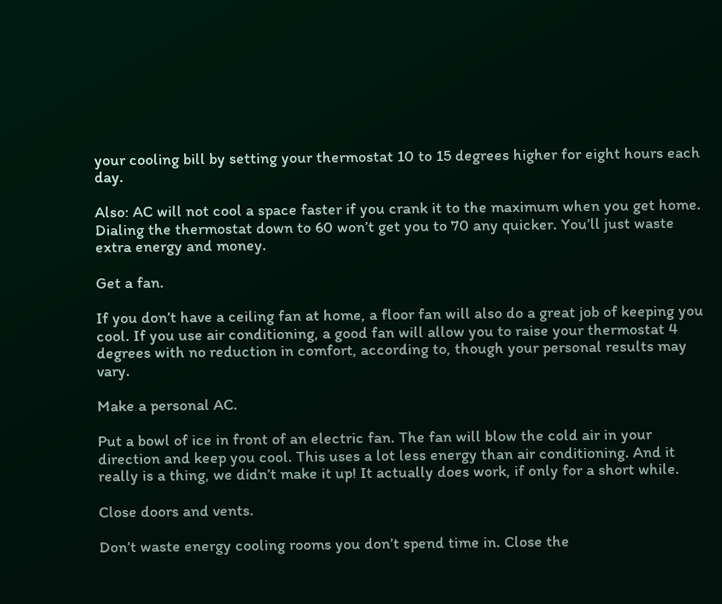your cooling bill by setting your thermostat 10 to 15 degrees higher for eight hours each day.

Also: AC will not cool a space faster if you crank it to the maximum when you get home. Dialing the thermostat down to 60 won’t get you to 70 any quicker. You’ll just waste extra energy and money.

Get a fan.

If you don’t have a ceiling fan at home, a floor fan will also do a great job of keeping you cool. If you use air conditioning, a good fan will allow you to raise your thermostat 4 degrees with no reduction in comfort, according to, though your personal results may vary.

Make a personal AC.

Put a bowl of ice in front of an electric fan. The fan will blow the cold air in your direction and keep you cool. This uses a lot less energy than air conditioning. And it really is a thing, we didn’t make it up! It actually does work, if only for a short while.

Close doors and vents.

Don’t waste energy cooling rooms you don’t spend time in. Close the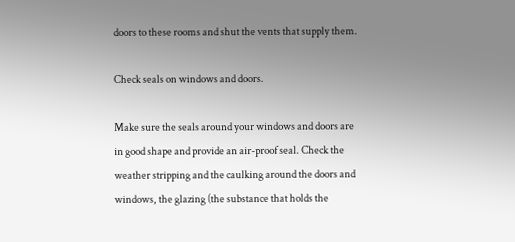doors to these rooms and shut the vents that supply them.

Check seals on windows and doors.

Make sure the seals around your windows and doors are in good shape and provide an air-proof seal. Check the weather stripping and the caulking around the doors and windows, the glazing (the substance that holds the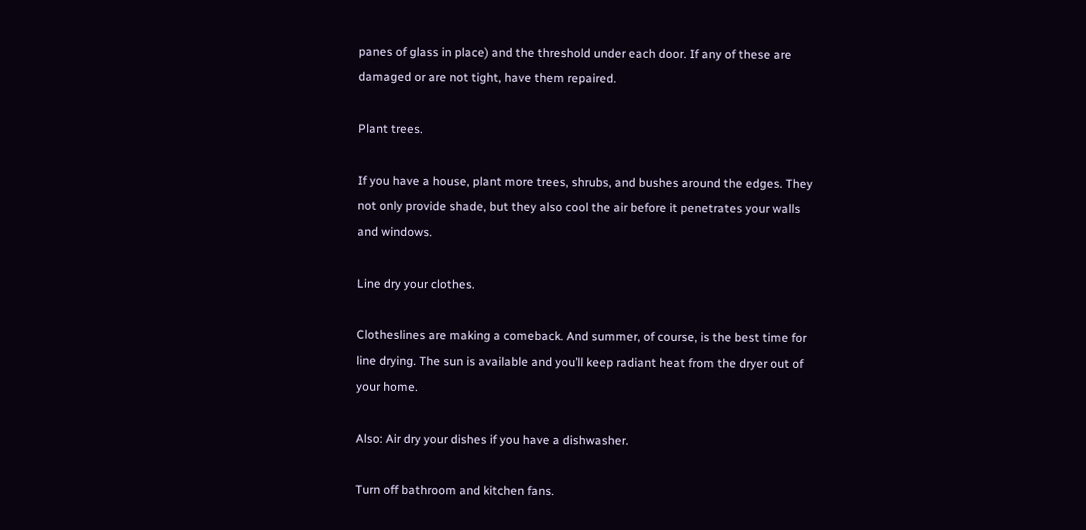panes of glass in place) and the threshold under each door. If any of these are damaged or are not tight, have them repaired.

Plant trees.

If you have a house, plant more trees, shrubs, and bushes around the edges. They not only provide shade, but they also cool the air before it penetrates your walls and windows.

Line dry your clothes.

Clotheslines are making a comeback. And summer, of course, is the best time for line drying. The sun is available and you’ll keep radiant heat from the dryer out of your home.

Also: Air dry your dishes if you have a dishwasher.

Turn off bathroom and kitchen fans.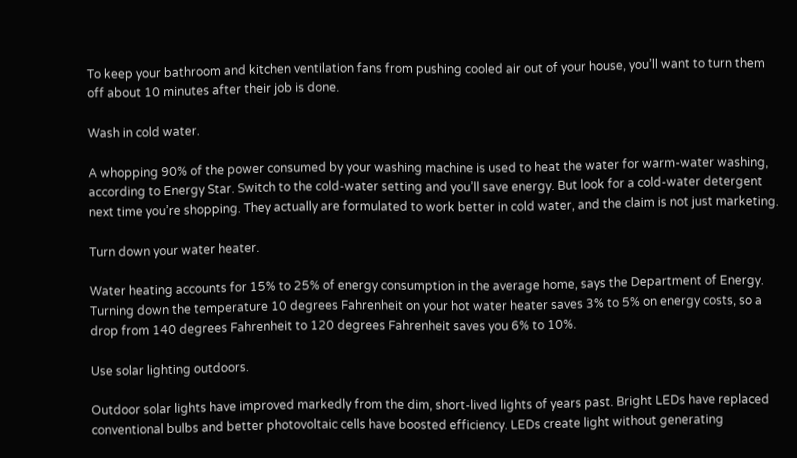To keep your bathroom and kitchen ventilation fans from pushing cooled air out of your house, you’ll want to turn them off about 10 minutes after their job is done.

Wash in cold water.

A whopping 90% of the power consumed by your washing machine is used to heat the water for warm-water washing, according to Energy Star. Switch to the cold-water setting and you’ll save energy. But look for a cold-water detergent next time you’re shopping. They actually are formulated to work better in cold water, and the claim is not just marketing.

Turn down your water heater.

Water heating accounts for 15% to 25% of energy consumption in the average home, says the Department of Energy. Turning down the temperature 10 degrees Fahrenheit on your hot water heater saves 3% to 5% on energy costs, so a drop from 140 degrees Fahrenheit to 120 degrees Fahrenheit saves you 6% to 10%.

Use solar lighting outdoors.

Outdoor solar lights have improved markedly from the dim, short-lived lights of years past. Bright LEDs have replaced conventional bulbs and better photovoltaic cells have boosted efficiency. LEDs create light without generating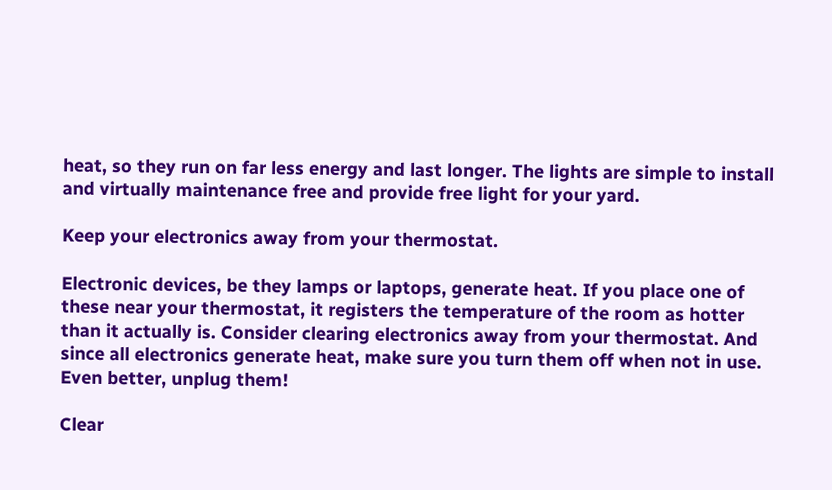heat, so they run on far less energy and last longer. The lights are simple to install and virtually maintenance free and provide free light for your yard.

Keep your electronics away from your thermostat.

Electronic devices, be they lamps or laptops, generate heat. If you place one of these near your thermostat, it registers the temperature of the room as hotter than it actually is. Consider clearing electronics away from your thermostat. And since all electronics generate heat, make sure you turn them off when not in use. Even better, unplug them!

Clear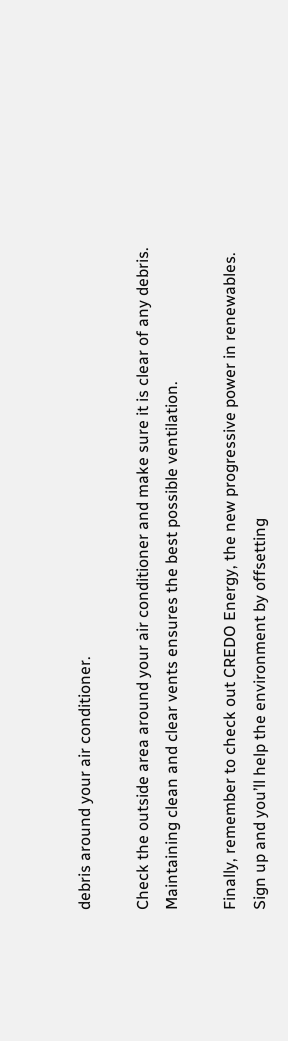debris around your air conditioner.

Check the outside area around your air conditioner and make sure it is clear of any debris. Maintaining clean and clear vents ensures the best possible ventilation.

Finally, remember to check out CREDO Energy, the new progressive power in renewables. Sign up and you’ll help the environment by offsetting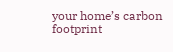your home’s carbon footprint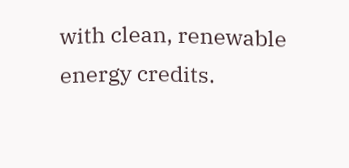with clean, renewable energy credits.